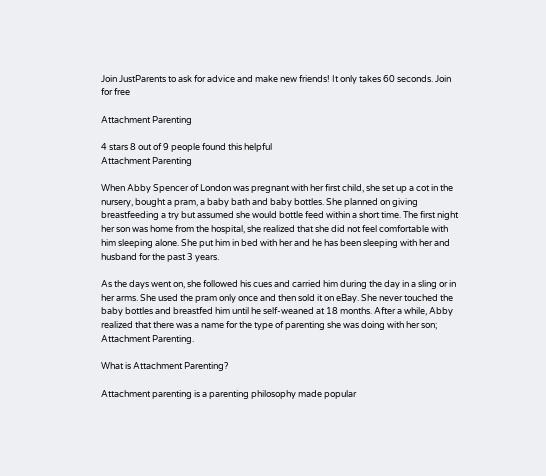Join JustParents to ask for advice and make new friends! It only takes 60 seconds. Join for free

Attachment Parenting

4 stars 8 out of 9 people found this helpful
Attachment Parenting

When Abby Spencer of London was pregnant with her first child, she set up a cot in the nursery, bought a pram, a baby bath and baby bottles. She planned on giving breastfeeding a try but assumed she would bottle feed within a short time. The first night her son was home from the hospital, she realized that she did not feel comfortable with him sleeping alone. She put him in bed with her and he has been sleeping with her and husband for the past 3 years.

As the days went on, she followed his cues and carried him during the day in a sling or in her arms. She used the pram only once and then sold it on eBay. She never touched the baby bottles and breastfed him until he self-weaned at 18 months. After a while, Abby realized that there was a name for the type of parenting she was doing with her son; Attachment Parenting.

What is Attachment Parenting?

Attachment parenting is a parenting philosophy made popular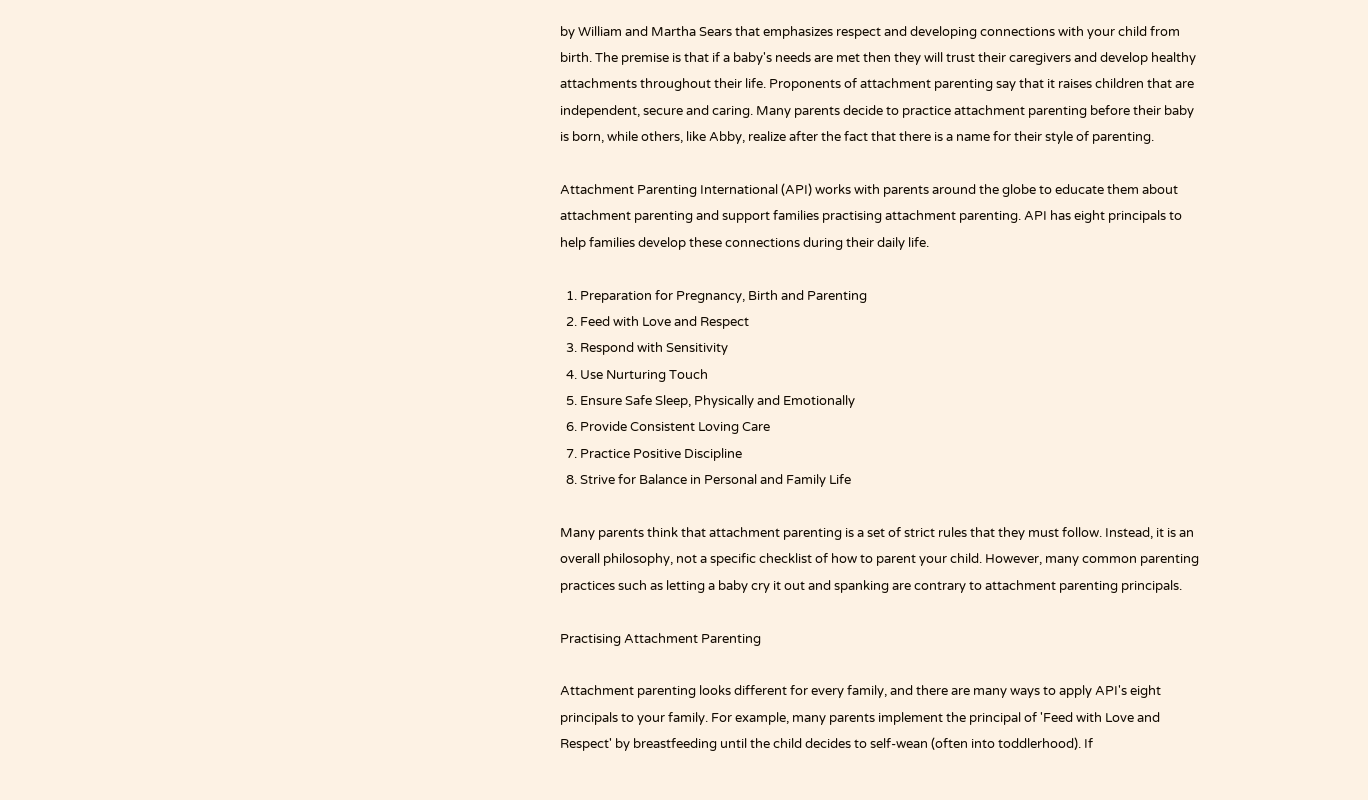by William and Martha Sears that emphasizes respect and developing connections with your child from birth. The premise is that if a baby's needs are met then they will trust their caregivers and develop healthy attachments throughout their life. Proponents of attachment parenting say that it raises children that are independent, secure and caring. Many parents decide to practice attachment parenting before their baby is born, while others, like Abby, realize after the fact that there is a name for their style of parenting.

Attachment Parenting International (API) works with parents around the globe to educate them about attachment parenting and support families practising attachment parenting. API has eight principals to help families develop these connections during their daily life.

  1. Preparation for Pregnancy, Birth and Parenting
  2. Feed with Love and Respect
  3. Respond with Sensitivity
  4. Use Nurturing Touch
  5. Ensure Safe Sleep, Physically and Emotionally
  6. Provide Consistent Loving Care
  7. Practice Positive Discipline
  8. Strive for Balance in Personal and Family Life

Many parents think that attachment parenting is a set of strict rules that they must follow. Instead, it is an overall philosophy, not a specific checklist of how to parent your child. However, many common parenting practices such as letting a baby cry it out and spanking are contrary to attachment parenting principals.

Practising Attachment Parenting

Attachment parenting looks different for every family, and there are many ways to apply API's eight principals to your family. For example, many parents implement the principal of 'Feed with Love and Respect' by breastfeeding until the child decides to self-wean (often into toddlerhood). If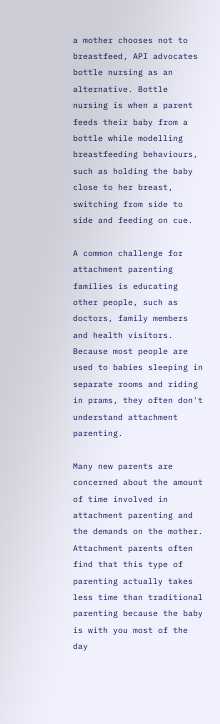a mother chooses not to breastfeed, API advocates bottle nursing as an alternative. Bottle nursing is when a parent feeds their baby from a bottle while modelling breastfeeding behaviours, such as holding the baby close to her breast, switching from side to side and feeding on cue.

A common challenge for attachment parenting families is educating other people, such as doctors, family members and health visitors. Because most people are used to babies sleeping in separate rooms and riding in prams, they often don't understand attachment parenting.

Many new parents are concerned about the amount of time involved in attachment parenting and the demands on the mother. Attachment parents often find that this type of parenting actually takes less time than traditional parenting because the baby is with you most of the day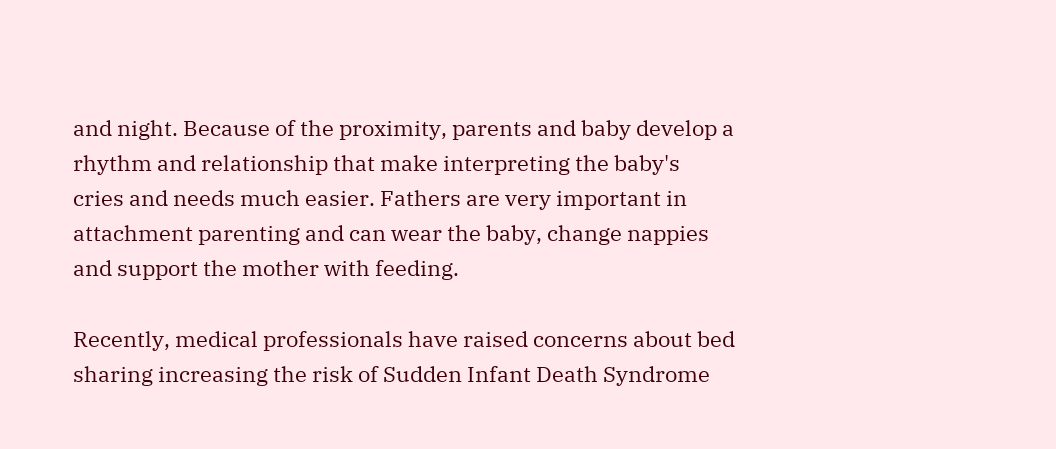and night. Because of the proximity, parents and baby develop a rhythm and relationship that make interpreting the baby's cries and needs much easier. Fathers are very important in attachment parenting and can wear the baby, change nappies and support the mother with feeding.

Recently, medical professionals have raised concerns about bed sharing increasing the risk of Sudden Infant Death Syndrome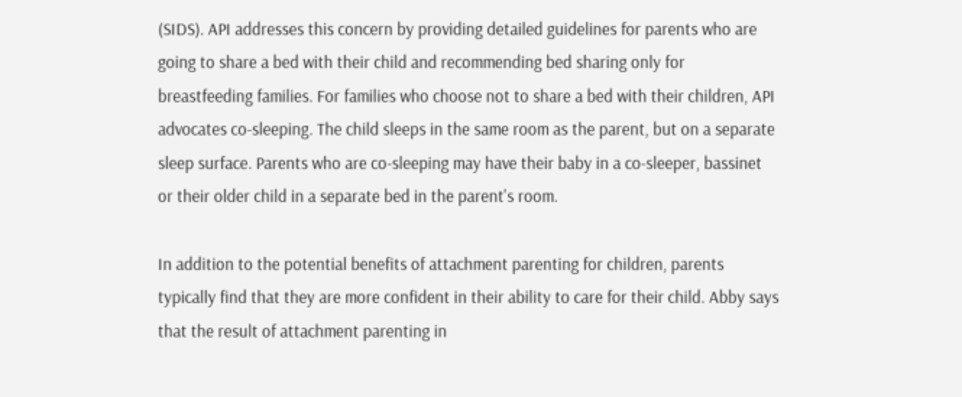(SIDS). API addresses this concern by providing detailed guidelines for parents who are going to share a bed with their child and recommending bed sharing only for breastfeeding families. For families who choose not to share a bed with their children, API advocates co-sleeping. The child sleeps in the same room as the parent, but on a separate sleep surface. Parents who are co-sleeping may have their baby in a co-sleeper, bassinet or their older child in a separate bed in the parent's room.

In addition to the potential benefits of attachment parenting for children, parents typically find that they are more confident in their ability to care for their child. Abby says that the result of attachment parenting in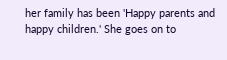her family has been 'Happy parents and happy children.' She goes on to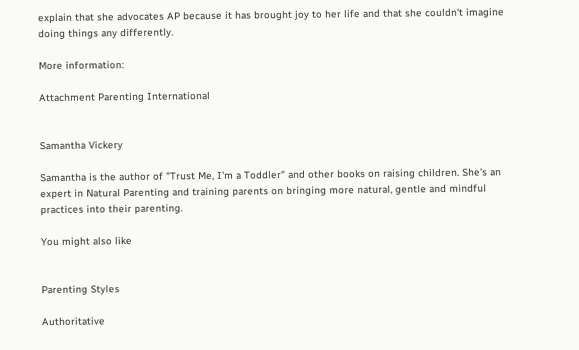explain that she advocates AP because it has brought joy to her life and that she couldn't imagine doing things any differently.

More information:

Attachment Parenting International


Samantha Vickery

Samantha is the author of "Trust Me, I'm a Toddler" and other books on raising children. She's an expert in Natural Parenting and training parents on bringing more natural, gentle and mindful practices into their parenting.

You might also like


Parenting Styles

Authoritative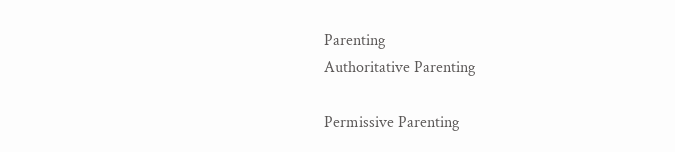Parenting
Authoritative Parenting

Permissive Parenting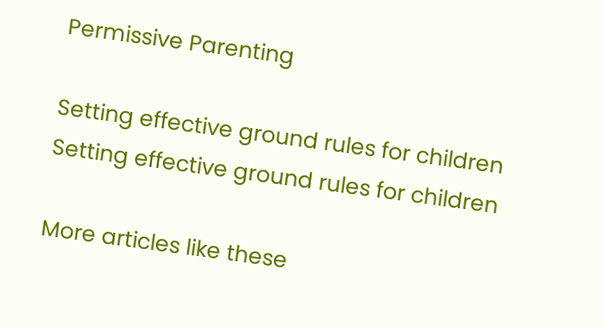Permissive Parenting

Setting effective ground rules for children
Setting effective ground rules for children

More articles like these